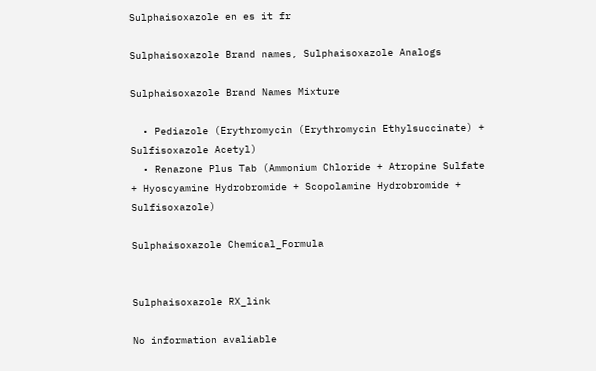Sulphaisoxazole en es it fr

Sulphaisoxazole Brand names, Sulphaisoxazole Analogs

Sulphaisoxazole Brand Names Mixture

  • Pediazole (Erythromycin (Erythromycin Ethylsuccinate) + Sulfisoxazole Acetyl)
  • Renazone Plus Tab (Ammonium Chloride + Atropine Sulfate + Hyoscyamine Hydrobromide + Scopolamine Hydrobromide + Sulfisoxazole)

Sulphaisoxazole Chemical_Formula


Sulphaisoxazole RX_link

No information avaliable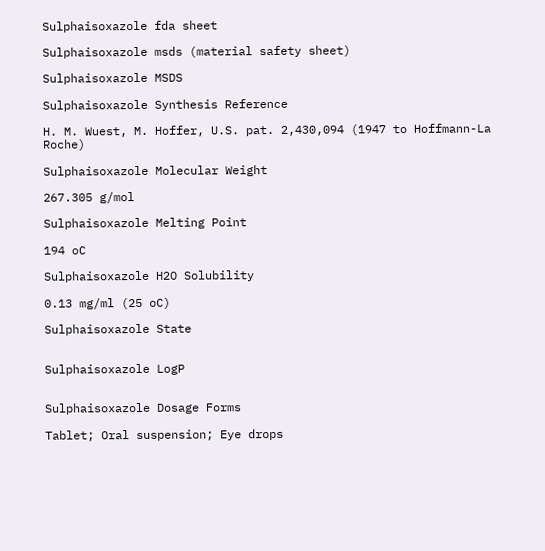Sulphaisoxazole fda sheet

Sulphaisoxazole msds (material safety sheet)

Sulphaisoxazole MSDS

Sulphaisoxazole Synthesis Reference

H. M. Wuest, M. Hoffer, U.S. pat. 2,430,094 (1947 to Hoffmann-La Roche)

Sulphaisoxazole Molecular Weight

267.305 g/mol

Sulphaisoxazole Melting Point

194 oC

Sulphaisoxazole H2O Solubility

0.13 mg/ml (25 oC)

Sulphaisoxazole State


Sulphaisoxazole LogP


Sulphaisoxazole Dosage Forms

Tablet; Oral suspension; Eye drops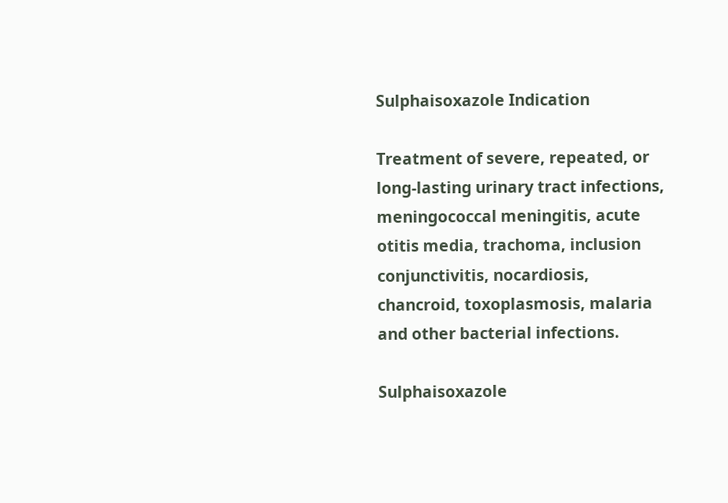Sulphaisoxazole Indication

Treatment of severe, repeated, or long-lasting urinary tract infections, meningococcal meningitis, acute otitis media, trachoma, inclusion conjunctivitis, nocardiosis, chancroid, toxoplasmosis, malaria and other bacterial infections.

Sulphaisoxazole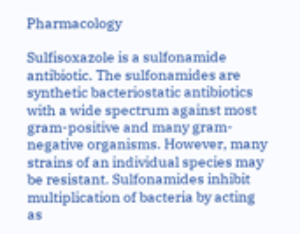Pharmacology

Sulfisoxazole is a sulfonamide antibiotic. The sulfonamides are synthetic bacteriostatic antibiotics with a wide spectrum against most gram-positive and many gram-negative organisms. However, many strains of an individual species may be resistant. Sulfonamides inhibit multiplication of bacteria by acting as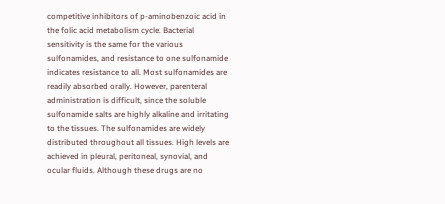competitive inhibitors of p-aminobenzoic acid in the folic acid metabolism cycle. Bacterial sensitivity is the same for the various sulfonamides, and resistance to one sulfonamide indicates resistance to all. Most sulfonamides are readily absorbed orally. However, parenteral administration is difficult, since the soluble sulfonamide salts are highly alkaline and irritating to the tissues. The sulfonamides are widely distributed throughout all tissues. High levels are achieved in pleural, peritoneal, synovial, and ocular fluids. Although these drugs are no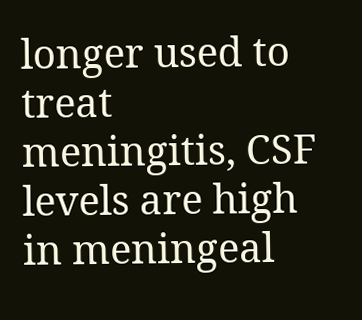longer used to treat meningitis, CSF levels are high in meningeal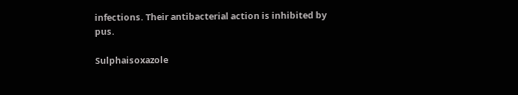infections. Their antibacterial action is inhibited by pus.

Sulphaisoxazole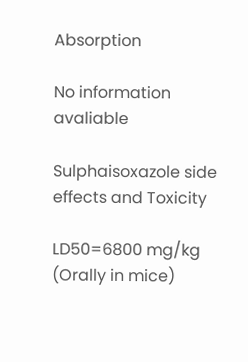Absorption

No information avaliable

Sulphaisoxazole side effects and Toxicity

LD50=6800 mg/kg (Orally in mice)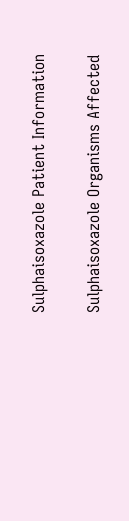Sulphaisoxazole Patient Information

Sulphaisoxazole Organisms Affected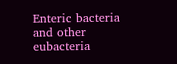Enteric bacteria and other eubacteria